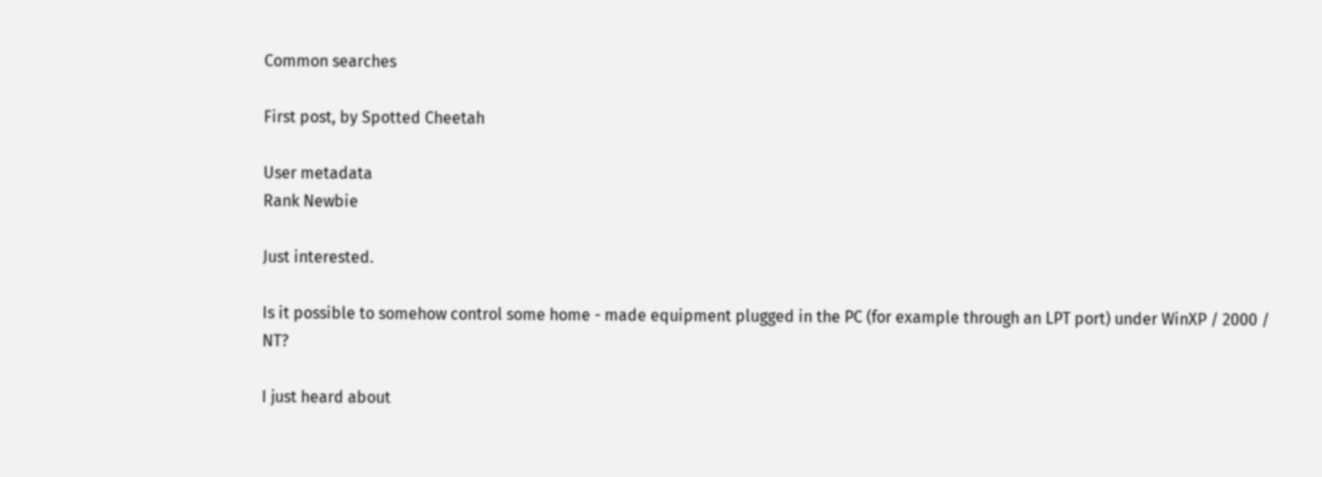Common searches

First post, by Spotted Cheetah

User metadata
Rank Newbie

Just interested.

Is it possible to somehow control some home - made equipment plugged in the PC (for example through an LPT port) under WinXP / 2000 / NT?

I just heard about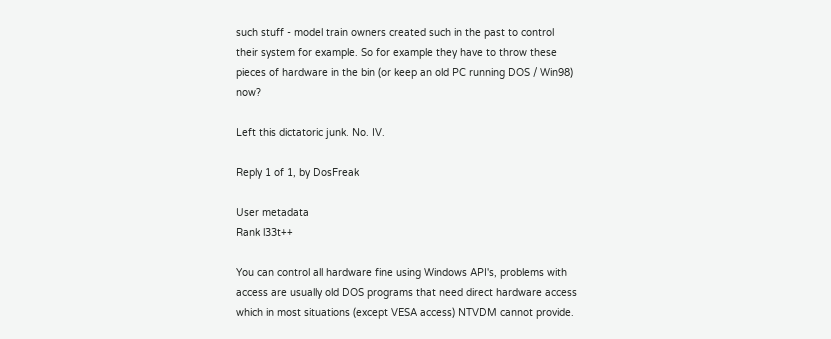such stuff - model train owners created such in the past to control their system for example. So for example they have to throw these pieces of hardware in the bin (or keep an old PC running DOS / Win98) now?

Left this dictatoric junk. No. IV.

Reply 1 of 1, by DosFreak

User metadata
Rank l33t++

You can control all hardware fine using Windows API's, problems with access are usually old DOS programs that need direct hardware access which in most situations (except VESA access) NTVDM cannot provide.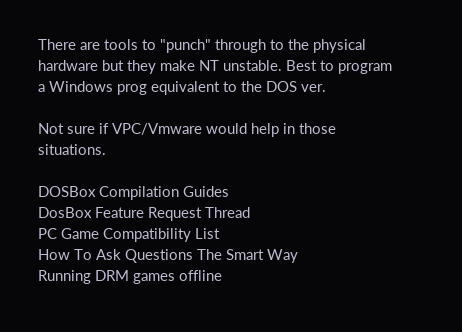There are tools to "punch" through to the physical hardware but they make NT unstable. Best to program a Windows prog equivalent to the DOS ver.

Not sure if VPC/Vmware would help in those situations.

DOSBox Compilation Guides
DosBox Feature Request Thread
PC Game Compatibility List
How To Ask Questions The Smart Way
Running DRM games offline